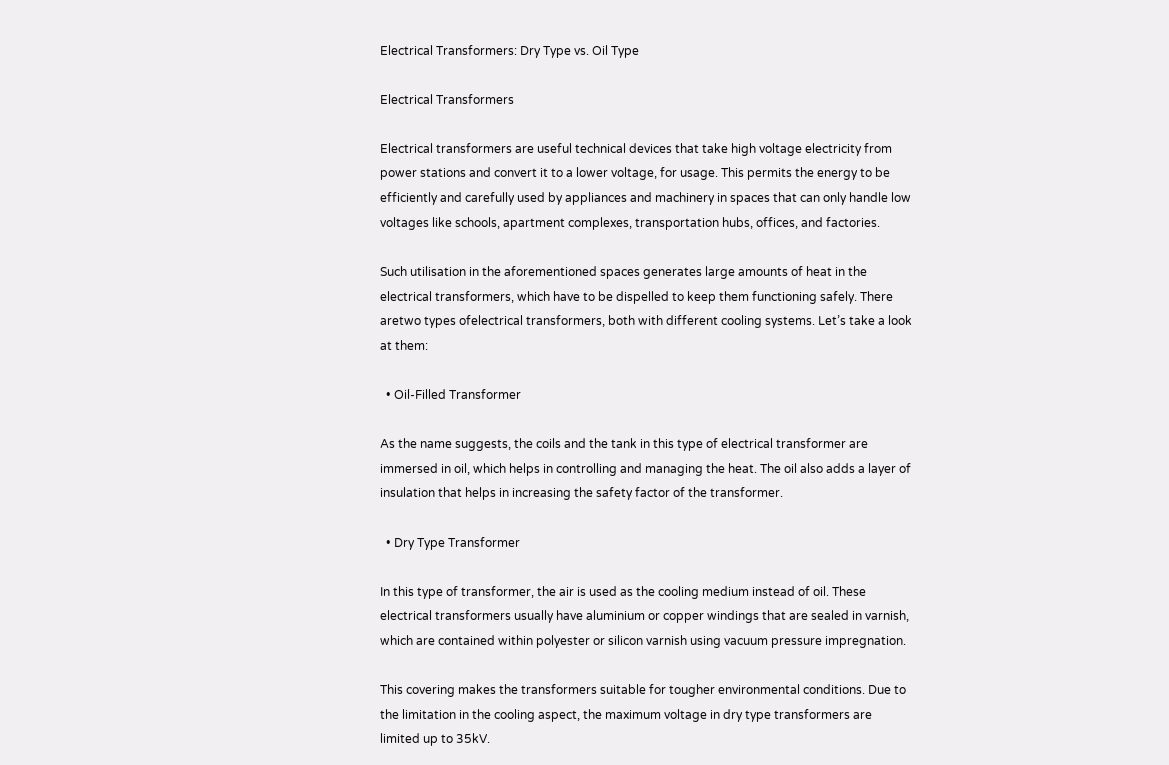Electrical Transformers: Dry Type vs. Oil Type

Electrical Transformers

Electrical transformers are useful technical devices that take high voltage electricity from power stations and convert it to a lower voltage, for usage. This permits the energy to be efficiently and carefully used by appliances and machinery in spaces that can only handle low voltages like schools, apartment complexes, transportation hubs, offices, and factories.

Such utilisation in the aforementioned spaces generates large amounts of heat in the electrical transformers, which have to be dispelled to keep them functioning safely. There aretwo types ofelectrical transformers, both with different cooling systems. Let’s take a look at them:

  • Oil-Filled Transformer

As the name suggests, the coils and the tank in this type of electrical transformer are immersed in oil, which helps in controlling and managing the heat. The oil also adds a layer of insulation that helps in increasing the safety factor of the transformer.

  • Dry Type Transformer

In this type of transformer, the air is used as the cooling medium instead of oil. These electrical transformers usually have aluminium or copper windings that are sealed in varnish, which are contained within polyester or silicon varnish using vacuum pressure impregnation.

This covering makes the transformers suitable for tougher environmental conditions. Due to the limitation in the cooling aspect, the maximum voltage in dry type transformers are limited up to 35kV.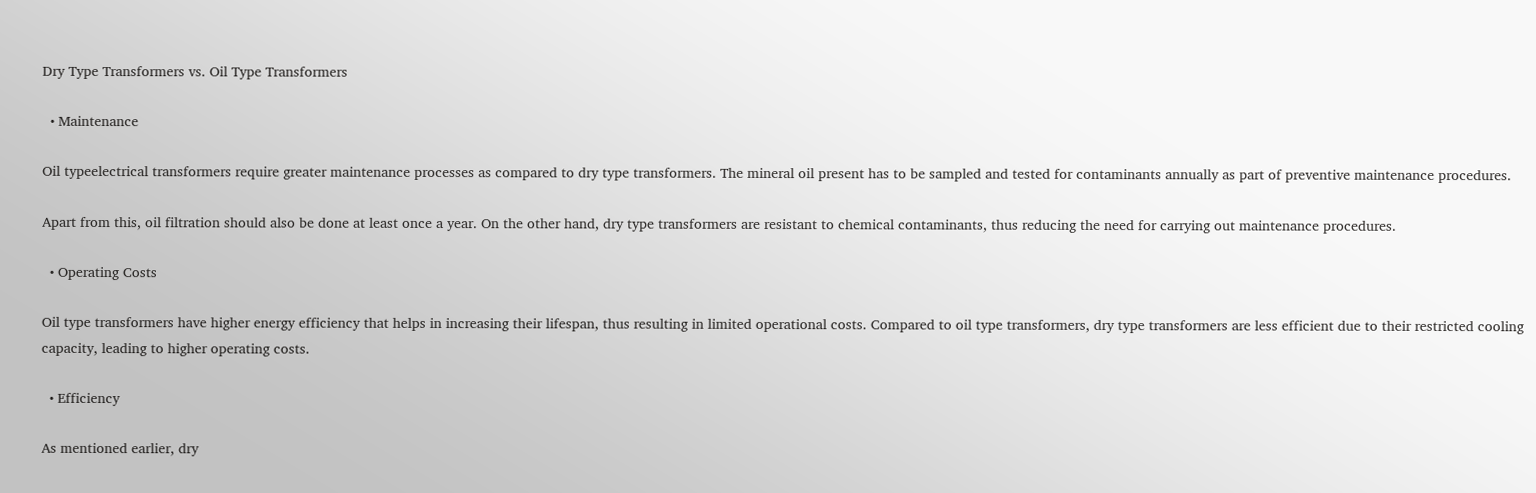Dry Type Transformers vs. Oil Type Transformers

  • Maintenance

Oil typeelectrical transformers require greater maintenance processes as compared to dry type transformers. The mineral oil present has to be sampled and tested for contaminants annually as part of preventive maintenance procedures.

Apart from this, oil filtration should also be done at least once a year. On the other hand, dry type transformers are resistant to chemical contaminants, thus reducing the need for carrying out maintenance procedures.

  • Operating Costs

Oil type transformers have higher energy efficiency that helps in increasing their lifespan, thus resulting in limited operational costs. Compared to oil type transformers, dry type transformers are less efficient due to their restricted cooling capacity, leading to higher operating costs.

  • Efficiency

As mentioned earlier, dry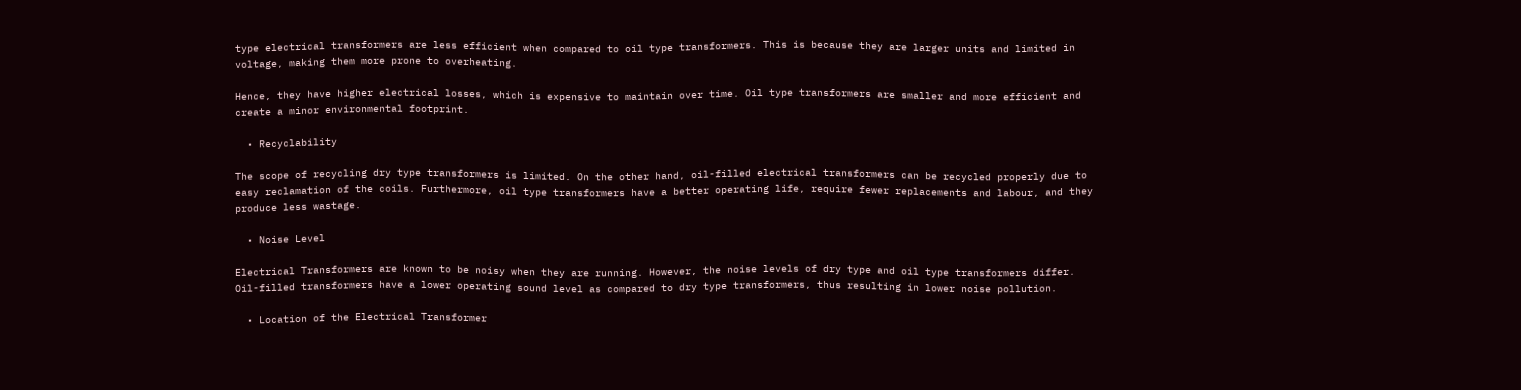type electrical transformers are less efficient when compared to oil type transformers. This is because they are larger units and limited in voltage, making them more prone to overheating.

Hence, they have higher electrical losses, which is expensive to maintain over time. Oil type transformers are smaller and more efficient and create a minor environmental footprint.

  • Recyclability

The scope of recycling dry type transformers is limited. On the other hand, oil-filled electrical transformers can be recycled properly due to easy reclamation of the coils. Furthermore, oil type transformers have a better operating life, require fewer replacements and labour, and they produce less wastage.

  • Noise Level

Electrical Transformers are known to be noisy when they are running. However, the noise levels of dry type and oil type transformers differ. Oil-filled transformers have a lower operating sound level as compared to dry type transformers, thus resulting in lower noise pollution.

  • Location of the Electrical Transformer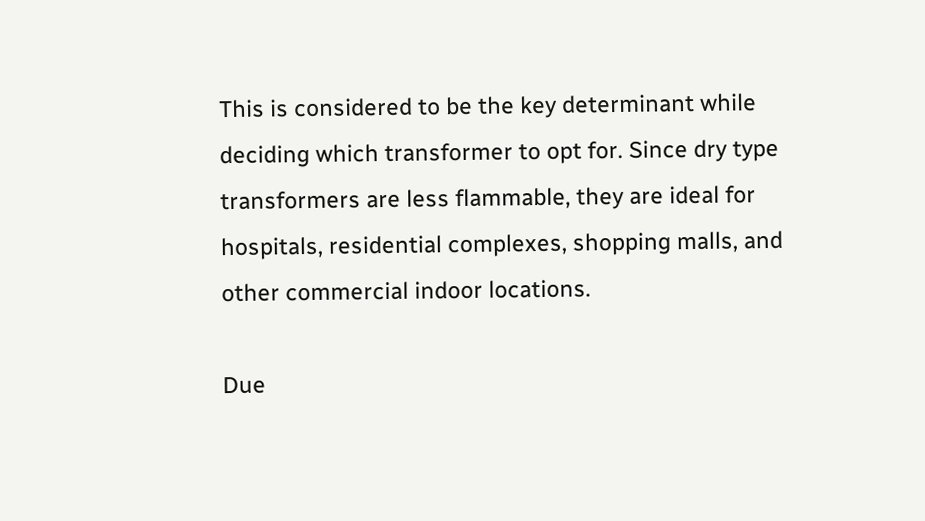This is considered to be the key determinant while deciding which transformer to opt for. Since dry type transformers are less flammable, they are ideal for hospitals, residential complexes, shopping malls, and other commercial indoor locations.

Due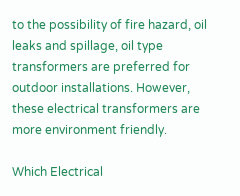to the possibility of fire hazard, oil leaks and spillage, oil type transformers are preferred for outdoor installations. However, these electrical transformers are more environment friendly.

Which Electrical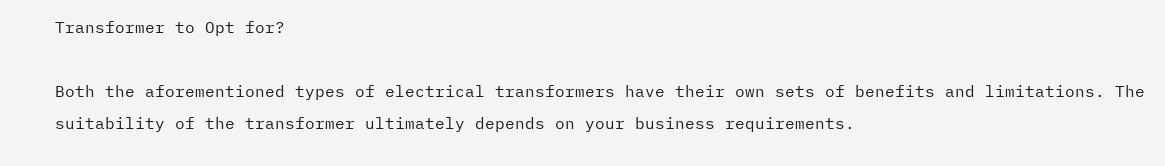Transformer to Opt for?

Both the aforementioned types of electrical transformers have their own sets of benefits and limitations. The suitability of the transformer ultimately depends on your business requirements.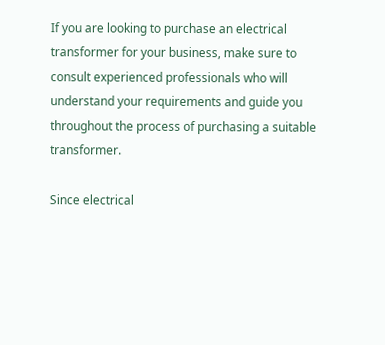If you are looking to purchase an electrical transformer for your business, make sure to consult experienced professionals who will understand your requirements and guide you throughout the process of purchasing a suitable transformer.

Since electrical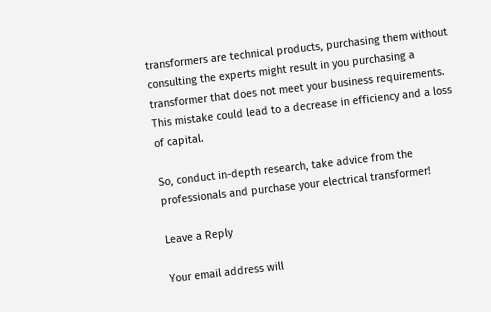transformers are technical products, purchasing them without consulting the experts might result in you purchasing a transformer that does not meet your business requirements. This mistake could lead to a decrease in efficiency and a loss of capital.

So, conduct in-depth research, take advice from the professionals and purchase your electrical transformer!

Leave a Reply

Your email address will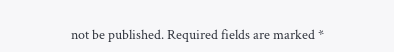not be published. Required fields are marked *